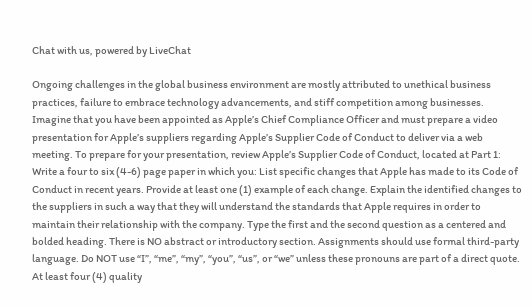Chat with us, powered by LiveChat

Ongoing challenges in the global business environment are mostly attributed to unethical business practices, failure to embrace technology advancements, and stiff competition among businesses. Imagine that you have been appointed as Apple’s Chief Compliance Officer and must prepare a video presentation for Apple’s suppliers regarding Apple’s Supplier Code of Conduct to deliver via a web meeting. To prepare for your presentation, review Apple’s Supplier Code of Conduct, located at Part 1: Write a four to six (4-6) page paper in which you: List specific changes that Apple has made to its Code of Conduct in recent years. Provide at least one (1) example of each change. Explain the identified changes to the suppliers in such a way that they will understand the standards that Apple requires in order to maintain their relationship with the company. Type the first and the second question as a centered and bolded heading. There is NO abstract or introductory section. Assignments should use formal third-party language. Do NOT use “I”, “me”, “my”, “you”, “us”, or “we” unless these pronouns are part of a direct quote. At least four (4) quality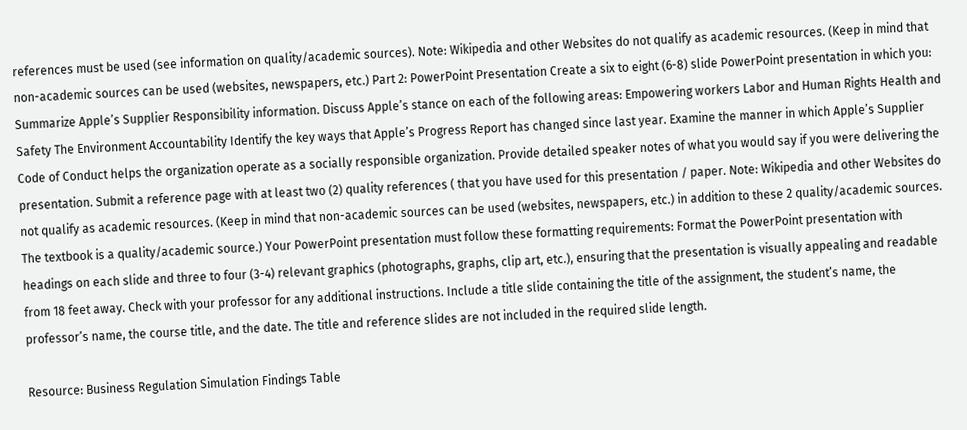references must be used (see information on quality/academic sources). Note: Wikipedia and other Websites do not qualify as academic resources. (Keep in mind that non-academic sources can be used (websites, newspapers, etc.) Part 2: PowerPoint Presentation Create a six to eight (6-8) slide PowerPoint presentation in which you: Summarize Apple’s Supplier Responsibility information. Discuss Apple’s stance on each of the following areas: Empowering workers Labor and Human Rights Health and Safety The Environment Accountability Identify the key ways that Apple’s Progress Report has changed since last year. Examine the manner in which Apple’s Supplier Code of Conduct helps the organization operate as a socially responsible organization. Provide detailed speaker notes of what you would say if you were delivering the presentation. Submit a reference page with at least two (2) quality references ( that you have used for this presentation / paper. Note: Wikipedia and other Websites do not qualify as academic resources. (Keep in mind that non-academic sources can be used (websites, newspapers, etc.) in addition to these 2 quality/academic sources. The textbook is a quality/academic source.) Your PowerPoint presentation must follow these formatting requirements: Format the PowerPoint presentation with headings on each slide and three to four (3-4) relevant graphics (photographs, graphs, clip art, etc.), ensuring that the presentation is visually appealing and readable from 18 feet away. Check with your professor for any additional instructions. Include a title slide containing the title of the assignment, the student’s name, the professor’s name, the course title, and the date. The title and reference slides are not included in the required slide length.

Resource: Business Regulation Simulation Findings Table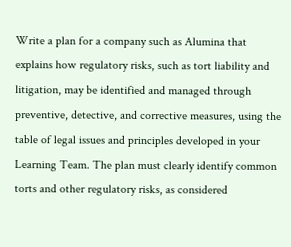Write a plan for a company such as Alumina that explains how regulatory risks, such as tort liability and litigation, may be identified and managed through preventive, detective, and corrective measures, using the table of legal issues and principles developed in your Learning Team. The plan must clearly identify common torts and other regulatory risks, as considered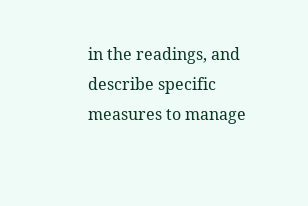in the readings, and describe specific measures to manage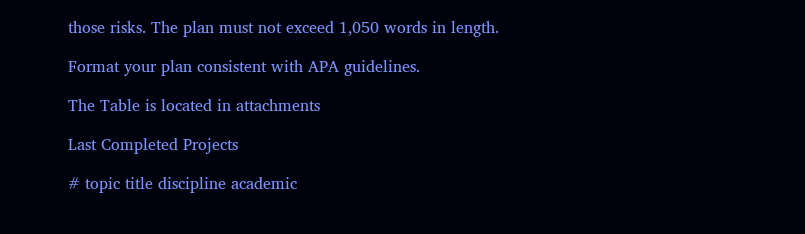those risks. The plan must not exceed 1,050 words in length.

Format your plan consistent with APA guidelines.

The Table is located in attachments

Last Completed Projects

# topic title discipline academic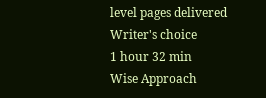level pages delivered
Writer's choice
1 hour 32 min
Wise Approach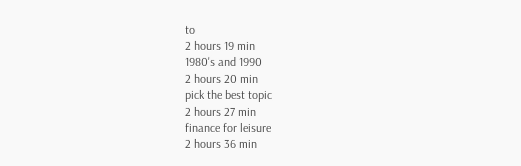to
2 hours 19 min
1980's and 1990
2 hours 20 min
pick the best topic
2 hours 27 min
finance for leisure
2 hours 36 min